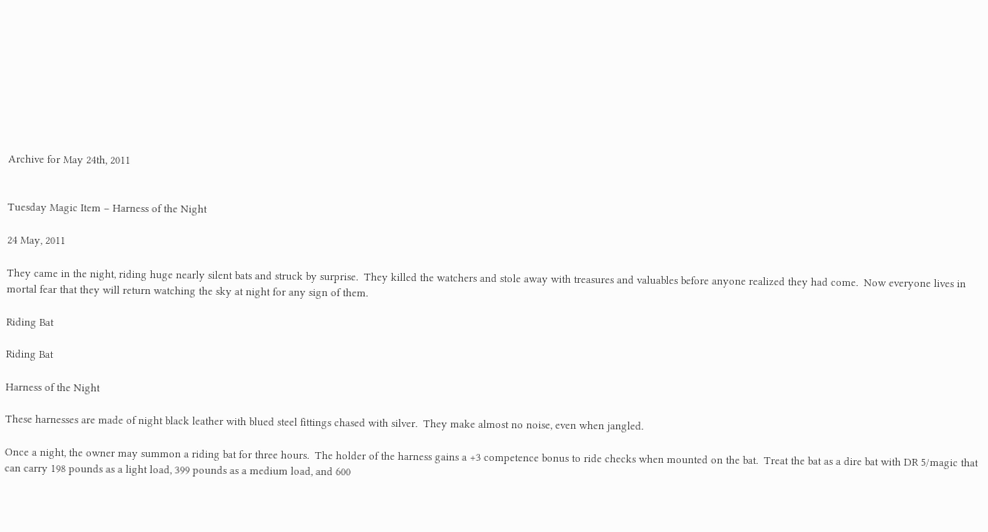Archive for May 24th, 2011


Tuesday Magic Item – Harness of the Night

24 May, 2011

They came in the night, riding huge nearly silent bats and struck by surprise.  They killed the watchers and stole away with treasures and valuables before anyone realized they had come.  Now everyone lives in mortal fear that they will return watching the sky at night for any sign of them.

Riding Bat

Riding Bat

Harness of the Night

These harnesses are made of night black leather with blued steel fittings chased with silver.  They make almost no noise, even when jangled.

Once a night, the owner may summon a riding bat for three hours.  The holder of the harness gains a +3 competence bonus to ride checks when mounted on the bat.  Treat the bat as a dire bat with DR 5/magic that can carry 198 pounds as a light load, 399 pounds as a medium load, and 600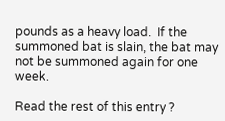pounds as a heavy load.  If the summoned bat is slain, the bat may not be summoned again for one week.

Read the rest of this entry ?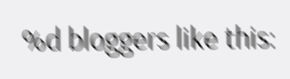%d bloggers like this: